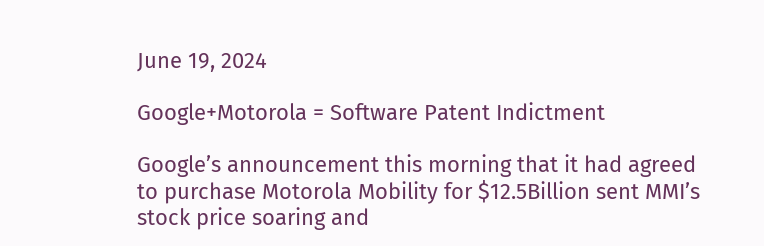June 19, 2024

Google+Motorola = Software Patent Indictment

Google’s announcement this morning that it had agreed to purchase Motorola Mobility for $12.5Billion sent MMI’s stock price soaring and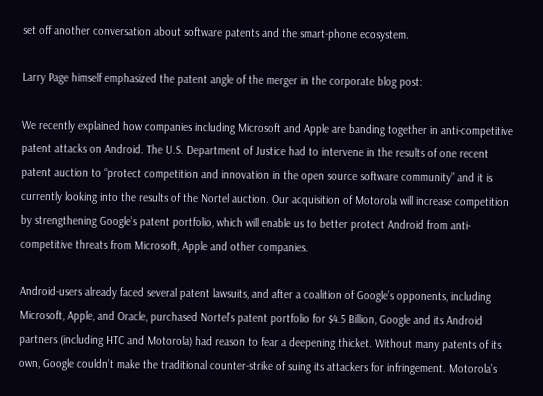set off another conversation about software patents and the smart-phone ecosystem.

Larry Page himself emphasized the patent angle of the merger in the corporate blog post:

We recently explained how companies including Microsoft and Apple are banding together in anti-competitive patent attacks on Android. The U.S. Department of Justice had to intervene in the results of one recent patent auction to “protect competition and innovation in the open source software community” and it is currently looking into the results of the Nortel auction. Our acquisition of Motorola will increase competition by strengthening Google’s patent portfolio, which will enable us to better protect Android from anti-competitive threats from Microsoft, Apple and other companies.

Android-users already faced several patent lawsuits, and after a coalition of Google’s opponents, including Microsoft, Apple, and Oracle, purchased Nortel’s patent portfolio for $4.5 Billion, Google and its Android partners (including HTC and Motorola) had reason to fear a deepening thicket. Without many patents of its own, Google couldn’t make the traditional counter-strike of suing its attackers for infringement. Motorola’s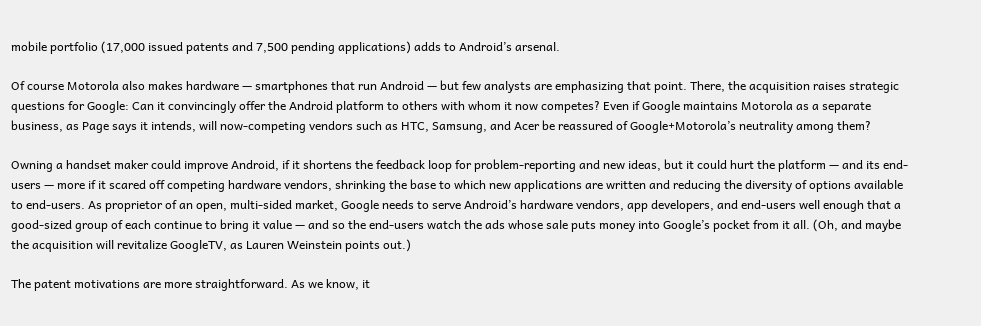mobile portfolio (17,000 issued patents and 7,500 pending applications) adds to Android’s arsenal.

Of course Motorola also makes hardware — smartphones that run Android — but few analysts are emphasizing that point. There, the acquisition raises strategic questions for Google: Can it convincingly offer the Android platform to others with whom it now competes? Even if Google maintains Motorola as a separate business, as Page says it intends, will now-competing vendors such as HTC, Samsung, and Acer be reassured of Google+Motorola’s neutrality among them?

Owning a handset maker could improve Android, if it shortens the feedback loop for problem-reporting and new ideas, but it could hurt the platform — and its end-users — more if it scared off competing hardware vendors, shrinking the base to which new applications are written and reducing the diversity of options available to end-users. As proprietor of an open, multi-sided market, Google needs to serve Android’s hardware vendors, app developers, and end-users well enough that a good-sized group of each continue to bring it value — and so the end-users watch the ads whose sale puts money into Google’s pocket from it all. (Oh, and maybe the acquisition will revitalize GoogleTV, as Lauren Weinstein points out.)

The patent motivations are more straightforward. As we know, it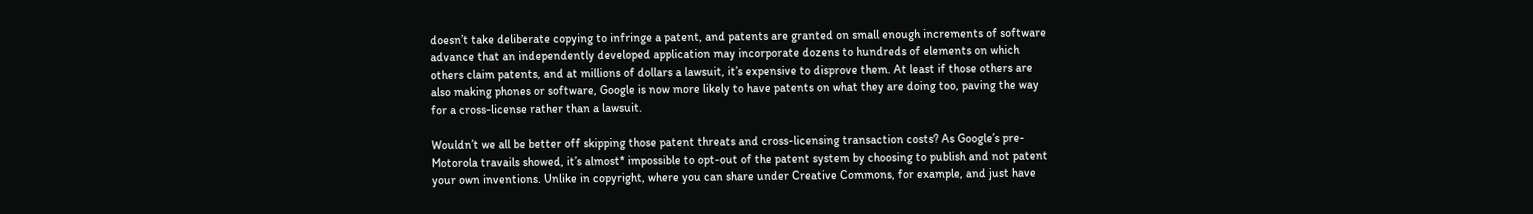doesn’t take deliberate copying to infringe a patent, and patents are granted on small enough increments of software advance that an independently developed application may incorporate dozens to hundreds of elements on which others claim patents, and at millions of dollars a lawsuit, it’s expensive to disprove them. At least if those others are also making phones or software, Google is now more likely to have patents on what they are doing too, paving the way for a cross-license rather than a lawsuit.

Wouldn’t we all be better off skipping those patent threats and cross-licensing transaction costs? As Google’s pre-Motorola travails showed, it’s almost* impossible to opt-out of the patent system by choosing to publish and not patent your own inventions. Unlike in copyright, where you can share under Creative Commons, for example, and just have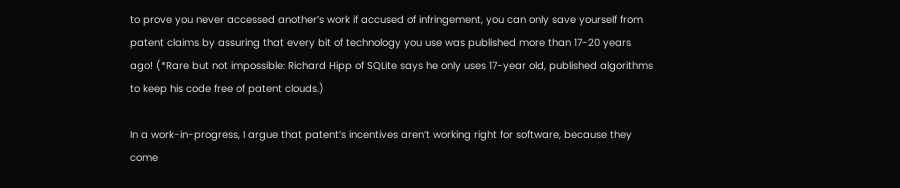to prove you never accessed another’s work if accused of infringement, you can only save yourself from patent claims by assuring that every bit of technology you use was published more than 17-20 years ago! (*Rare but not impossible: Richard Hipp of SQLite says he only uses 17-year old, published algorithms to keep his code free of patent clouds.)

In a work-in-progress, I argue that patent’s incentives aren’t working right for software, because they come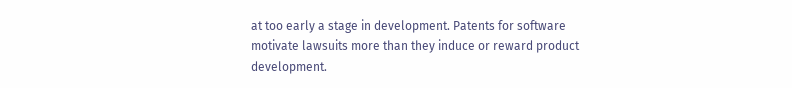at too early a stage in development. Patents for software motivate lawsuits more than they induce or reward product development.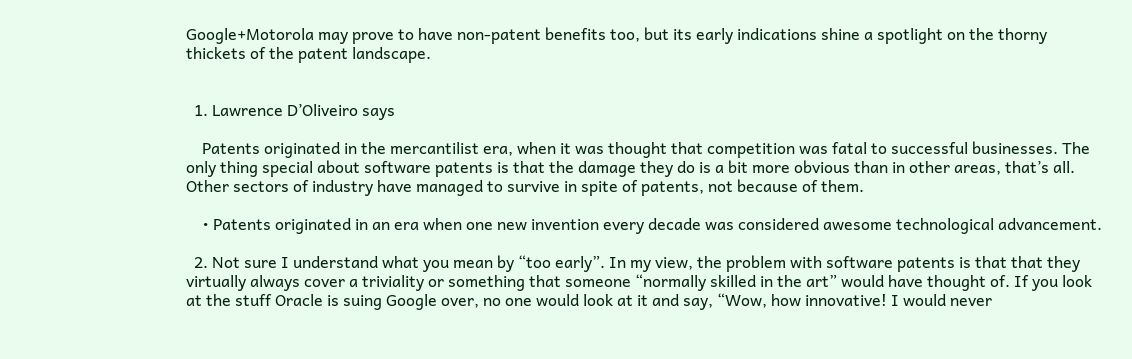Google+Motorola may prove to have non-patent benefits too, but its early indications shine a spotlight on the thorny thickets of the patent landscape.


  1. Lawrence D’Oliveiro says

    Patents originated in the mercantilist era, when it was thought that competition was fatal to successful businesses. The only thing special about software patents is that the damage they do is a bit more obvious than in other areas, that’s all. Other sectors of industry have managed to survive in spite of patents, not because of them.

    • Patents originated in an era when one new invention every decade was considered awesome technological advancement.

  2. Not sure I understand what you mean by “too early”. In my view, the problem with software patents is that that they virtually always cover a triviality or something that someone “normally skilled in the art” would have thought of. If you look at the stuff Oracle is suing Google over, no one would look at it and say, “Wow, how innovative! I would never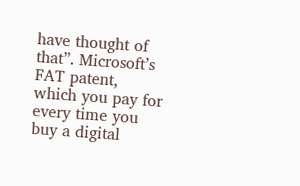have thought of that”. Microsoft’s FAT patent, which you pay for every time you buy a digital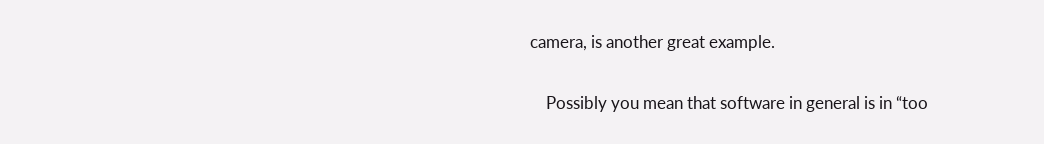camera, is another great example.

    Possibly you mean that software in general is in “too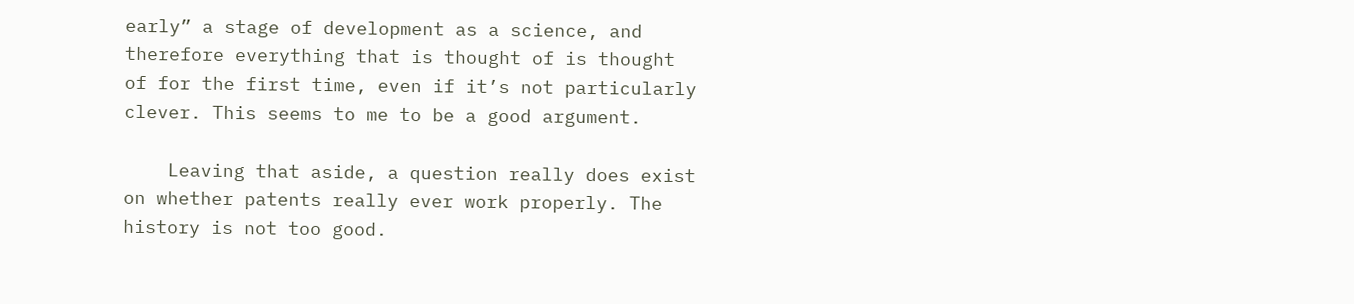early” a stage of development as a science, and therefore everything that is thought of is thought of for the first time, even if it’s not particularly clever. This seems to me to be a good argument.

    Leaving that aside, a question really does exist on whether patents really ever work properly. The history is not too good.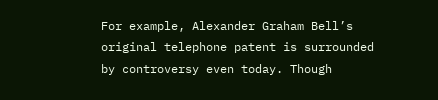For example, Alexander Graham Bell’s original telephone patent is surrounded by controversy even today. Though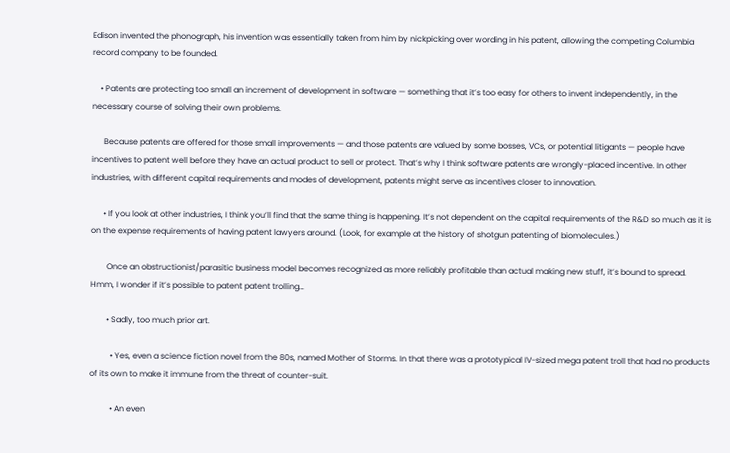Edison invented the phonograph, his invention was essentially taken from him by nickpicking over wording in his patent, allowing the competing Columbia record company to be founded.

    • Patents are protecting too small an increment of development in software — something that it’s too easy for others to invent independently, in the necessary course of solving their own problems.

      Because patents are offered for those small improvements — and those patents are valued by some bosses, VCs, or potential litigants — people have incentives to patent well before they have an actual product to sell or protect. That’s why I think software patents are wrongly-placed incentive. In other industries, with different capital requirements and modes of development, patents might serve as incentives closer to innovation.

      • If you look at other industries, I think you’ll find that the same thing is happening. It’s not dependent on the capital requirements of the R&D so much as it is on the expense requirements of having patent lawyers around. (Look, for example at the history of shotgun patenting of biomolecules.)

        Once an obstructionist/parasitic business model becomes recognized as more reliably profitable than actual making new stuff, it’s bound to spread. Hmm, I wonder if it’s possible to patent patent trolling…

        • Sadly, too much prior art.

          • Yes, even a science fiction novel from the 80s, named Mother of Storms. In that there was a prototypical IV-sized mega patent troll that had no products of its own to make it immune from the threat of counter-suit.

          • An even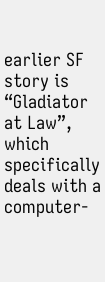earlier SF story is “Gladiator at Law”, which specifically deals with a computer-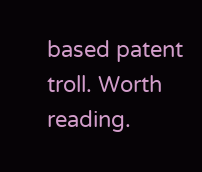based patent troll. Worth reading.